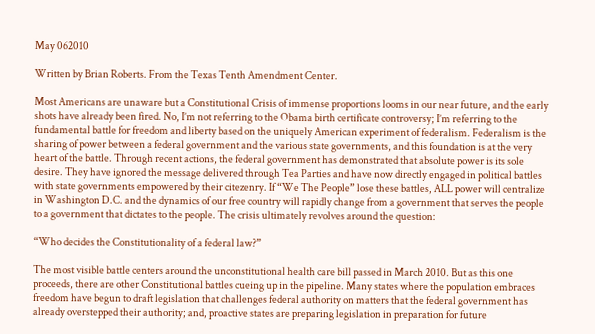May 062010

Written by Brian Roberts. From the Texas Tenth Amendment Center.

Most Americans are unaware but a Constitutional Crisis of immense proportions looms in our near future, and the early shots have already been fired. No, I’m not referring to the Obama birth certificate controversy; I’m referring to the fundamental battle for freedom and liberty based on the uniquely American experiment of federalism. Federalism is the sharing of power between a federal government and the various state governments, and this foundation is at the very heart of the battle. Through recent actions, the federal government has demonstrated that absolute power is its sole desire. They have ignored the message delivered through Tea Parties and have now directly engaged in political battles with state governments empowered by their citezenry. If “We The People” lose these battles, ALL power will centralize in Washington D.C. and the dynamics of our free country will rapidly change from a government that serves the people to a government that dictates to the people. The crisis ultimately revolves around the question:

“Who decides the Constitutionality of a federal law?”

The most visible battle centers around the unconstitutional health care bill passed in March 2010. But as this one proceeds, there are other Constitutional battles cueing up in the pipeline. Many states where the population embraces freedom have begun to draft legislation that challenges federal authority on matters that the federal government has already overstepped their authority; and, proactive states are preparing legislation in preparation for future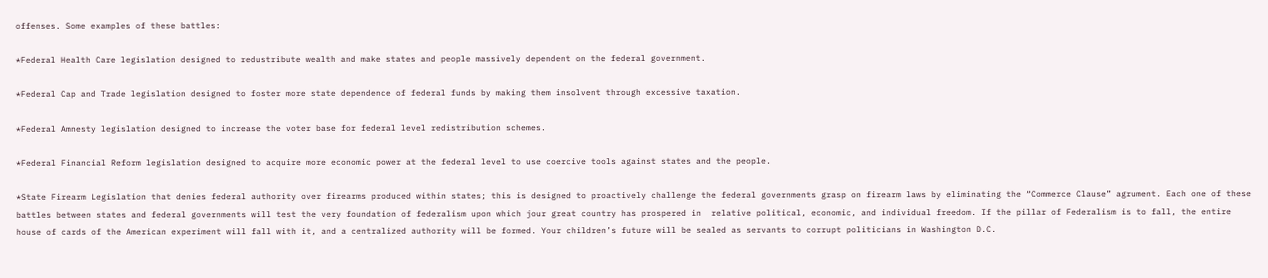offenses. Some examples of these battles:

*Federal Health Care legislation designed to redustribute wealth and make states and people massively dependent on the federal government.

*Federal Cap and Trade legislation designed to foster more state dependence of federal funds by making them insolvent through excessive taxation.

*Federal Amnesty legislation designed to increase the voter base for federal level redistribution schemes.

*Federal Financial Reform legislation designed to acquire more economic power at the federal level to use coercive tools against states and the people.

*State Firearm Legislation that denies federal authority over firearms produced within states; this is designed to proactively challenge the federal governments grasp on firearm laws by eliminating the “Commerce Clause” agrument. Each one of these battles between states and federal governments will test the very foundation of federalism upon which jour great country has prospered in  relative political, economic, and individual freedom. If the pillar of Federalism is to fall, the entire house of cards of the American experiment will fall with it, and a centralized authority will be formed. Your children’s future will be sealed as servants to corrupt politicians in Washington D.C.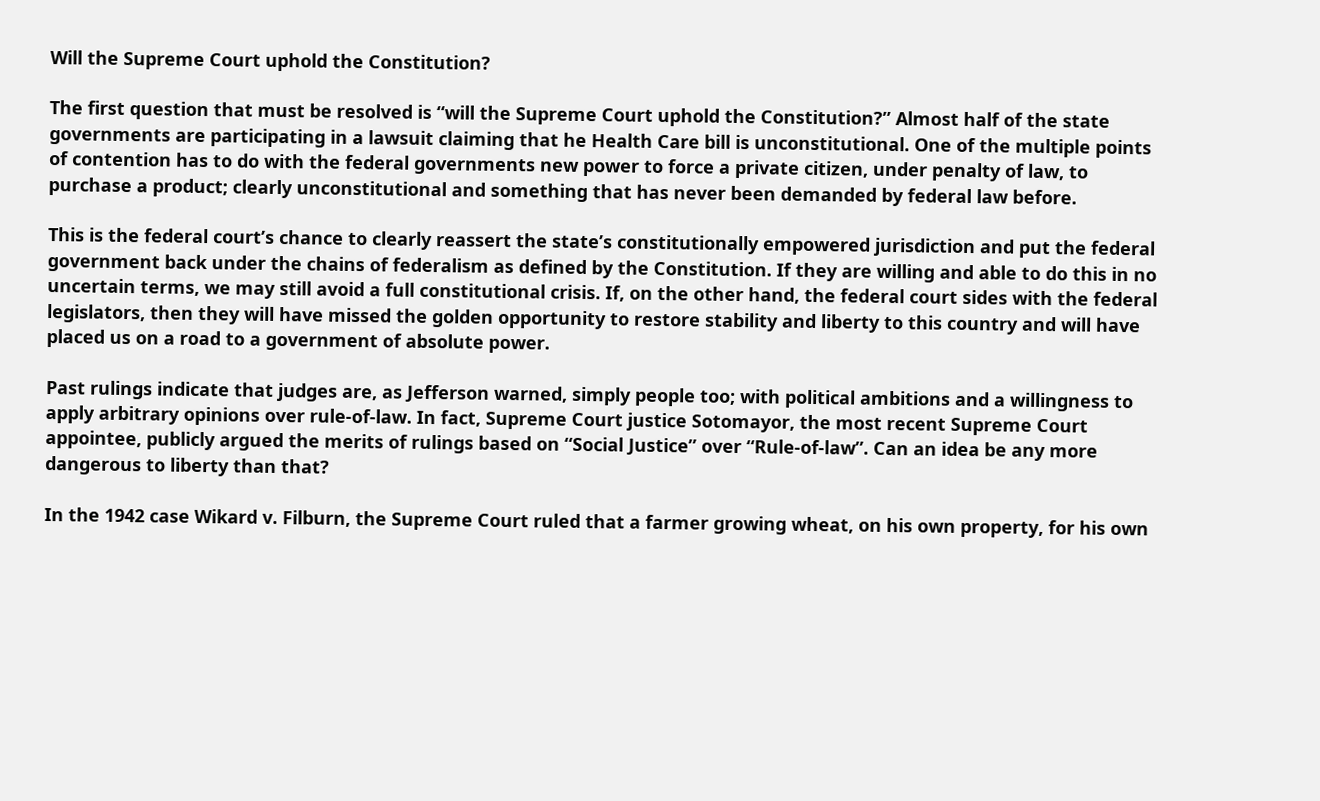Will the Supreme Court uphold the Constitution?

The first question that must be resolved is “will the Supreme Court uphold the Constitution?” Almost half of the state governments are participating in a lawsuit claiming that he Health Care bill is unconstitutional. One of the multiple points of contention has to do with the federal governments new power to force a private citizen, under penalty of law, to purchase a product; clearly unconstitutional and something that has never been demanded by federal law before.

This is the federal court’s chance to clearly reassert the state’s constitutionally empowered jurisdiction and put the federal government back under the chains of federalism as defined by the Constitution. If they are willing and able to do this in no uncertain terms, we may still avoid a full constitutional crisis. If, on the other hand, the federal court sides with the federal legislators, then they will have missed the golden opportunity to restore stability and liberty to this country and will have placed us on a road to a government of absolute power.

Past rulings indicate that judges are, as Jefferson warned, simply people too; with political ambitions and a willingness to apply arbitrary opinions over rule-of-law. In fact, Supreme Court justice Sotomayor, the most recent Supreme Court appointee, publicly argued the merits of rulings based on “Social Justice” over “Rule-of-law”. Can an idea be any more dangerous to liberty than that?

In the 1942 case Wikard v. Filburn, the Supreme Court ruled that a farmer growing wheat, on his own property, for his own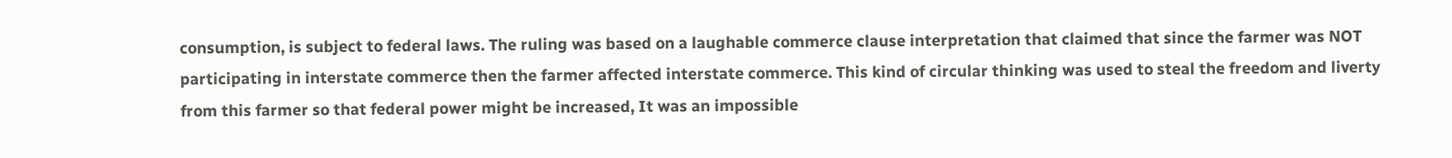consumption, is subject to federal laws. The ruling was based on a laughable commerce clause interpretation that claimed that since the farmer was NOT participating in interstate commerce then the farmer affected interstate commerce. This kind of circular thinking was used to steal the freedom and liverty from this farmer so that federal power might be increased, It was an impossible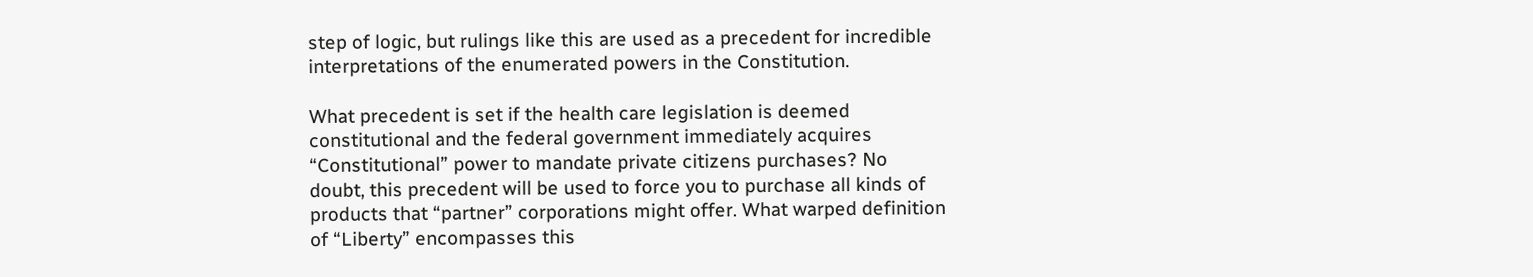step of logic, but rulings like this are used as a precedent for incredible interpretations of the enumerated powers in the Constitution.

What precedent is set if the health care legislation is deemed constitutional and the federal government immediately acquires “Constitutional” power to mandate private citizens purchases? No doubt, this precedent will be used to force you to purchase all kinds of products that “partner” corporations might offer. What warped definition of “Liberty” encompasses this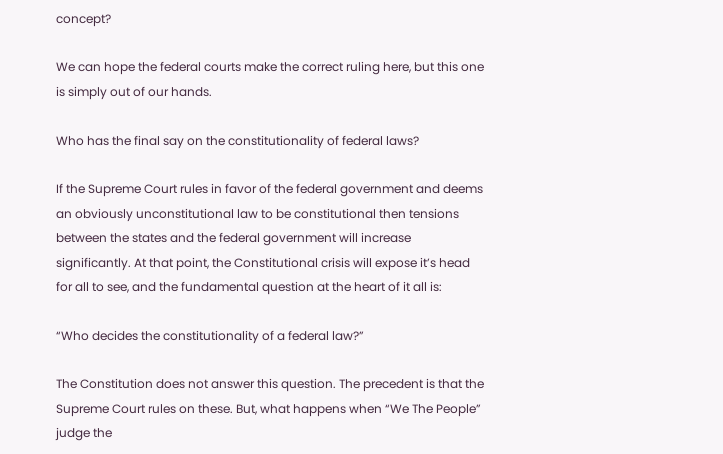concept?

We can hope the federal courts make the correct ruling here, but this one is simply out of our hands.

Who has the final say on the constitutionality of federal laws?

If the Supreme Court rules in favor of the federal government and deems an obviously unconstitutional law to be constitutional then tensions between the states and the federal government will increase significantly. At that point, the Constitutional crisis will expose it’s head for all to see, and the fundamental question at the heart of it all is:

“Who decides the constitutionality of a federal law?”

The Constitution does not answer this question. The precedent is that the Supreme Court rules on these. But, what happens when “We The People” judge the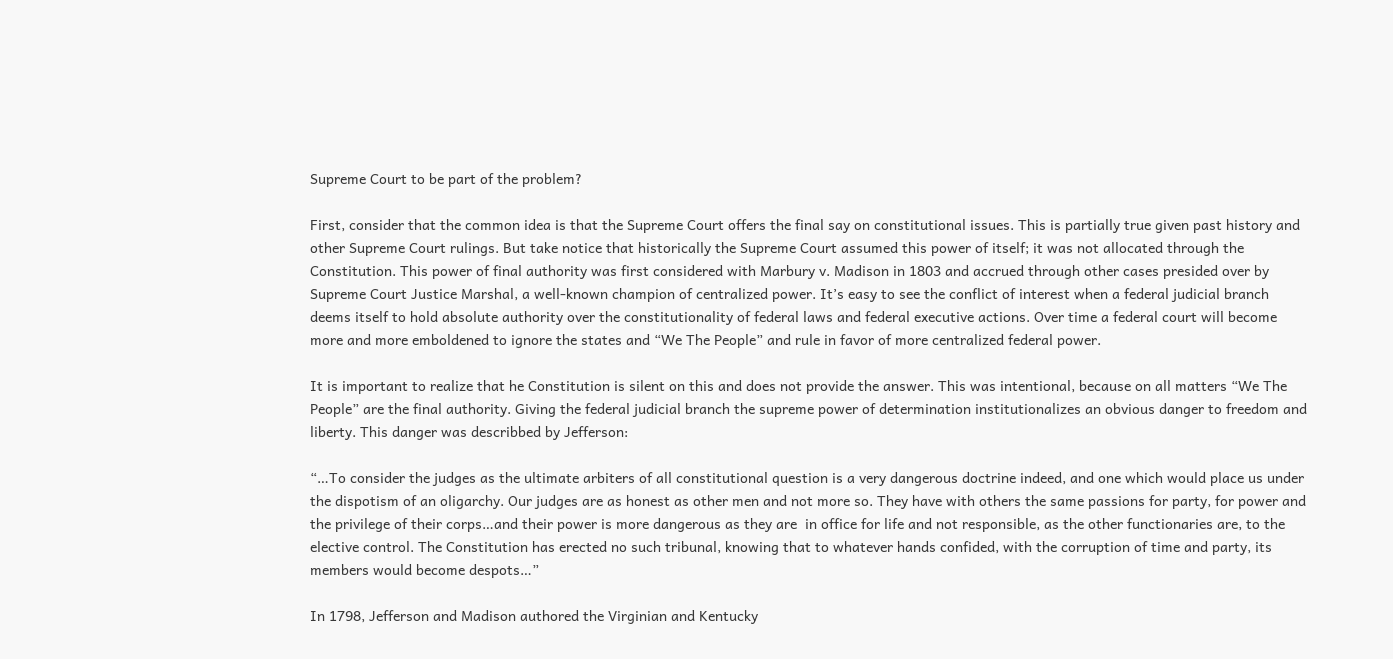Supreme Court to be part of the problem?

First, consider that the common idea is that the Supreme Court offers the final say on constitutional issues. This is partially true given past history and other Supreme Court rulings. But take notice that historically the Supreme Court assumed this power of itself; it was not allocated through the Constitution. This power of final authority was first considered with Marbury v. Madison in 1803 and accrued through other cases presided over by Supreme Court Justice Marshal, a well-known champion of centralized power. It’s easy to see the conflict of interest when a federal judicial branch deems itself to hold absolute authority over the constitutionality of federal laws and federal executive actions. Over time a federal court will become more and more emboldened to ignore the states and “We The People” and rule in favor of more centralized federal power.

It is important to realize that he Constitution is silent on this and does not provide the answer. This was intentional, because on all matters “We The People” are the final authority. Giving the federal judicial branch the supreme power of determination institutionalizes an obvious danger to freedom and liberty. This danger was describbed by Jefferson:

“…To consider the judges as the ultimate arbiters of all constitutional question is a very dangerous doctrine indeed, and one which would place us under the dispotism of an oligarchy. Our judges are as honest as other men and not more so. They have with others the same passions for party, for power and the privilege of their corps…and their power is more dangerous as they are  in office for life and not responsible, as the other functionaries are, to the elective control. The Constitution has erected no such tribunal, knowing that to whatever hands confided, with the corruption of time and party, its members would become despots…”

In 1798, Jefferson and Madison authored the Virginian and Kentucky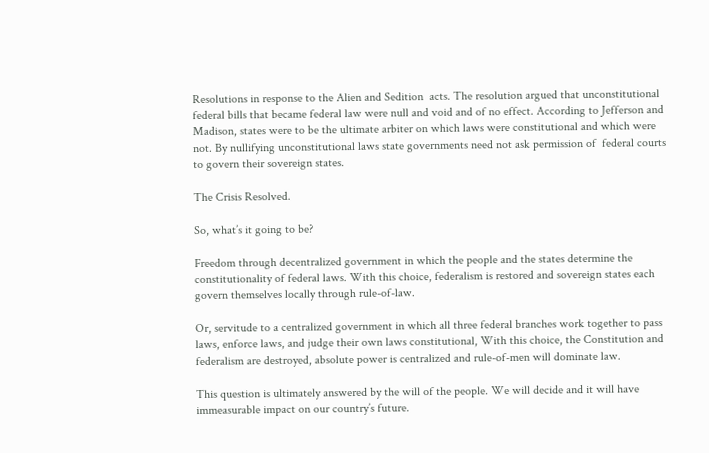Resolutions in response to the Alien and Sedition  acts. The resolution argued that unconstitutional federal bills that became federal law were null and void and of no effect. According to Jefferson and Madison, states were to be the ultimate arbiter on which laws were constitutional and which were not. By nullifying unconstitutional laws state governments need not ask permission of  federal courts to govern their sovereign states.

The Crisis Resolved.

So, what’s it going to be?

Freedom through decentralized government in which the people and the states determine the constitutionality of federal laws. With this choice, federalism is restored and sovereign states each govern themselves locally through rule-of-law.

Or, servitude to a centralized government in which all three federal branches work together to pass laws, enforce laws, and judge their own laws constitutional, With this choice, the Constitution and federalism are destroyed, absolute power is centralized and rule-of-men will dominate law.

This question is ultimately answered by the will of the people. We will decide and it will have immeasurable impact on our country’s future.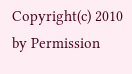Copyright(c) 2010 by Permission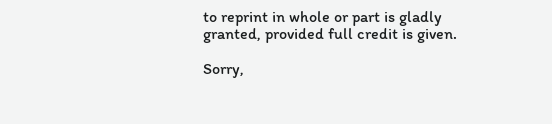to reprint in whole or part is gladly granted, provided full credit is given.

Sorry,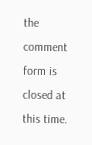the comment form is closed at this time.